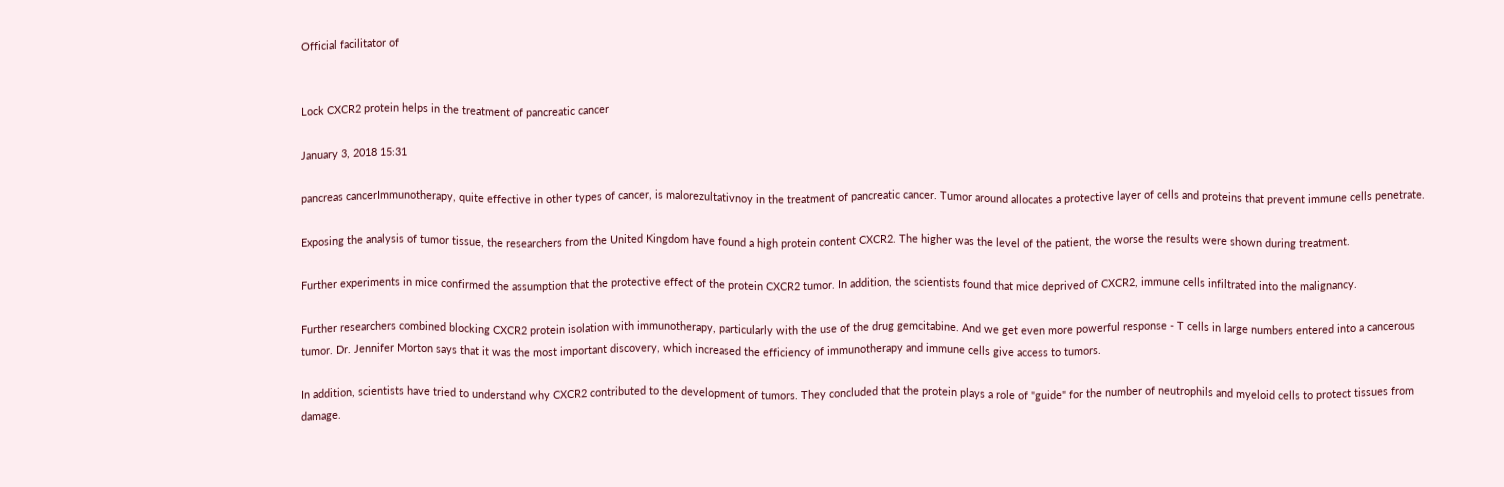Official facilitator of


Lock CXCR2 protein helps in the treatment of pancreatic cancer

January 3, 2018 15:31

pancreas cancerImmunotherapy, quite effective in other types of cancer, is malorezultativnoy in the treatment of pancreatic cancer. Tumor around allocates a protective layer of cells and proteins that prevent immune cells penetrate.

Exposing the analysis of tumor tissue, the researchers from the United Kingdom have found a high protein content CXCR2. The higher was the level of the patient, the worse the results were shown during treatment.

Further experiments in mice confirmed the assumption that the protective effect of the protein CXCR2 tumor. In addition, the scientists found that mice deprived of CXCR2, immune cells infiltrated into the malignancy.

Further researchers combined blocking CXCR2 protein isolation with immunotherapy, particularly with the use of the drug gemcitabine. And we get even more powerful response - T cells in large numbers entered into a cancerous tumor. Dr. Jennifer Morton says that it was the most important discovery, which increased the efficiency of immunotherapy and immune cells give access to tumors.

In addition, scientists have tried to understand why CXCR2 contributed to the development of tumors. They concluded that the protein plays a role of "guide" for the number of neutrophils and myeloid cells to protect tissues from damage.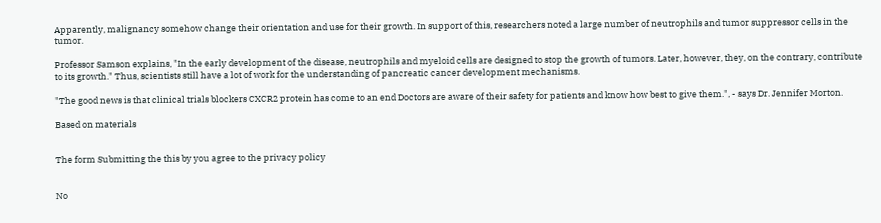Apparently, malignancy somehow change their orientation and use for their growth. In support of this, researchers noted a large number of neutrophils and tumor suppressor cells in the tumor.

Professor Samson explains, "In the early development of the disease, neutrophils and myeloid cells are designed to stop the growth of tumors. Later, however, they, on the contrary, contribute to its growth." Thus, scientists still have a lot of work for the understanding of pancreatic cancer development mechanisms.

"The good news is that clinical trials blockers CXCR2 protein has come to an end Doctors are aware of their safety for patients and know how best to give them.", - says Dr. Jennifer Morton.

Based on materials


The form Submitting the this by you agree to the privacy policy


No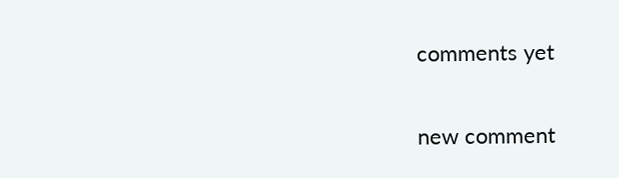comments yet

new comment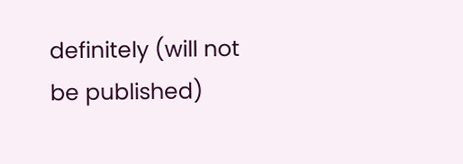definitely (will not be published)